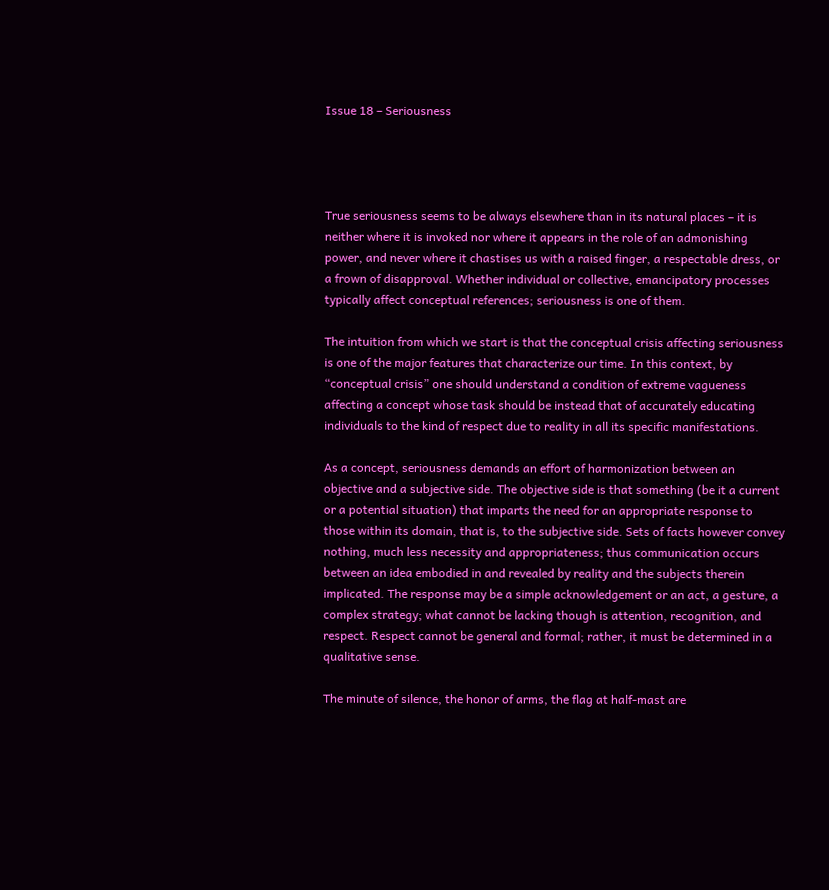Issue 18 – Seriousness




True seriousness seems to be always elsewhere than in its natural places – it is neither where it is invoked nor where it appears in the role of an admonishing power, and never where it chastises us with a raised finger, a respectable dress, or a frown of disapproval. Whether individual or collective, emancipatory processes typically affect conceptual references; seriousness is one of them.

The intuition from which we start is that the conceptual crisis affecting seriousness is one of the major features that characterize our time. In this context, by “conceptual crisis” one should understand a condition of extreme vagueness affecting a concept whose task should be instead that of accurately educating individuals to the kind of respect due to reality in all its specific manifestations.

As a concept, seriousness demands an effort of harmonization between an objective and a subjective side. The objective side is that something (be it a current or a potential situation) that imparts the need for an appropriate response to those within its domain, that is, to the subjective side. Sets of facts however convey nothing, much less necessity and appropriateness; thus communication occurs between an idea embodied in and revealed by reality and the subjects therein implicated. The response may be a simple acknowledgement or an act, a gesture, a complex strategy; what cannot be lacking though is attention, recognition, and respect. Respect cannot be general and formal; rather, it must be determined in a qualitative sense.

The minute of silence, the honor of arms, the flag at half-mast are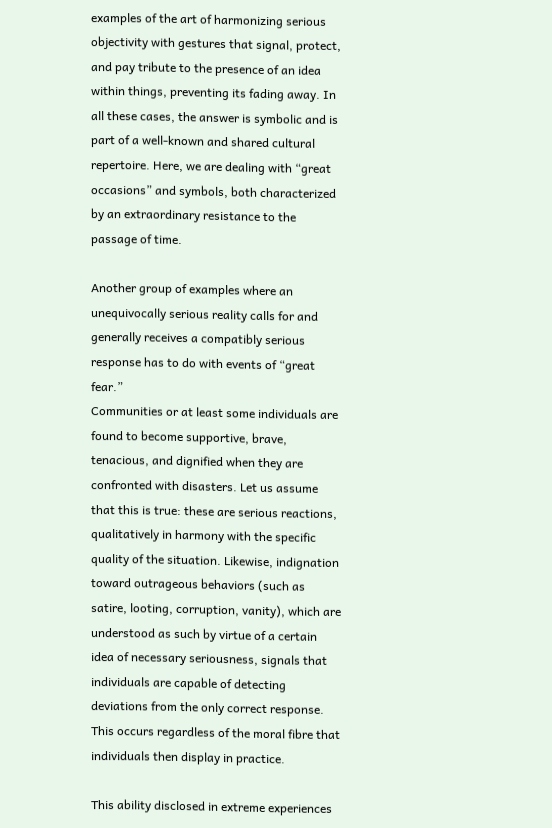examples of the art of harmonizing serious objectivity with gestures that signal, protect, and pay tribute to the presence of an idea within things, preventing its fading away. In all these cases, the answer is symbolic and is part of a well-known and shared cultural repertoire. Here, we are dealing with “great occasions” and symbols, both characterized by an extraordinary resistance to the passage of time.

Another group of examples where an unequivocally serious reality calls for and generally receives a compatibly serious response has to do with events of “great fear.”
Communities or at least some individuals are found to become supportive, brave, tenacious, and dignified when they are confronted with disasters. Let us assume that this is true: these are serious reactions, qualitatively in harmony with the specific quality of the situation. Likewise, indignation toward outrageous behaviors (such as satire, looting, corruption, vanity), which are understood as such by virtue of a certain idea of necessary seriousness, signals that individuals are capable of detecting deviations from the only correct response. This occurs regardless of the moral fibre that individuals then display in practice.

This ability disclosed in extreme experiences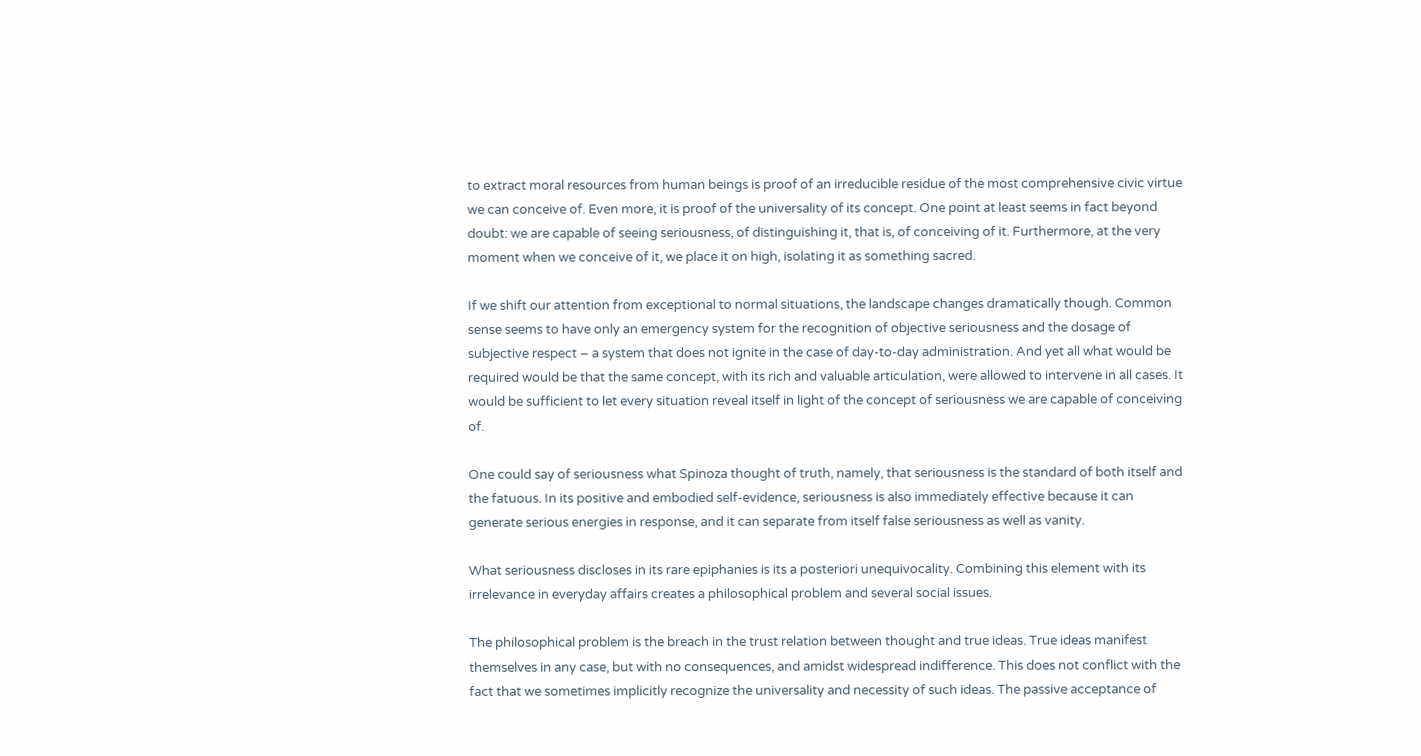to extract moral resources from human beings is proof of an irreducible residue of the most comprehensive civic virtue we can conceive of. Even more, it is proof of the universality of its concept. One point at least seems in fact beyond doubt: we are capable of seeing seriousness, of distinguishing it, that is, of conceiving of it. Furthermore, at the very moment when we conceive of it, we place it on high, isolating it as something sacred.

If we shift our attention from exceptional to normal situations, the landscape changes dramatically though. Common sense seems to have only an emergency system for the recognition of objective seriousness and the dosage of subjective respect – a system that does not ignite in the case of day-to-day administration. And yet all what would be required would be that the same concept, with its rich and valuable articulation, were allowed to intervene in all cases. It would be sufficient to let every situation reveal itself in light of the concept of seriousness we are capable of conceiving of.

One could say of seriousness what Spinoza thought of truth, namely, that seriousness is the standard of both itself and the fatuous. In its positive and embodied self-evidence, seriousness is also immediately effective because it can generate serious energies in response, and it can separate from itself false seriousness as well as vanity.

What seriousness discloses in its rare epiphanies is its a posteriori unequivocality. Combining this element with its irrelevance in everyday affairs creates a philosophical problem and several social issues.

The philosophical problem is the breach in the trust relation between thought and true ideas. True ideas manifest themselves in any case, but with no consequences, and amidst widespread indifference. This does not conflict with the fact that we sometimes implicitly recognize the universality and necessity of such ideas. The passive acceptance of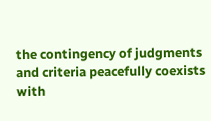the contingency of judgments and criteria peacefully coexists with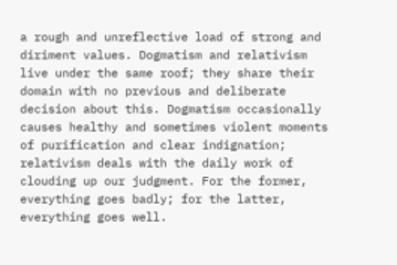a rough and unreflective load of strong and diriment values. Dogmatism and relativism live under the same roof; they share their domain with no previous and deliberate decision about this. Dogmatism occasionally causes healthy and sometimes violent moments of purification and clear indignation; relativism deals with the daily work of clouding up our judgment. For the former, everything goes badly; for the latter, everything goes well.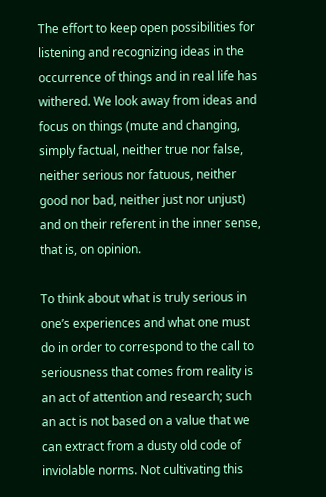The effort to keep open possibilities for listening and recognizing ideas in the occurrence of things and in real life has withered. We look away from ideas and focus on things (mute and changing, simply factual, neither true nor false, neither serious nor fatuous, neither good nor bad, neither just nor unjust) and on their referent in the inner sense, that is, on opinion.

To think about what is truly serious in one’s experiences and what one must do in order to correspond to the call to seriousness that comes from reality is an act of attention and research; such an act is not based on a value that we can extract from a dusty old code of inviolable norms. Not cultivating this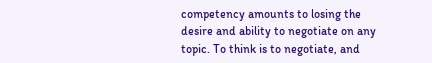competency amounts to losing the desire and ability to negotiate on any topic. To think is to negotiate, and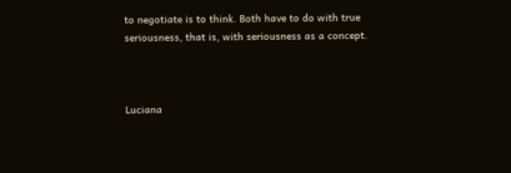to negotiate is to think. Both have to do with true seriousness, that is, with seriousness as a concept.



Luciana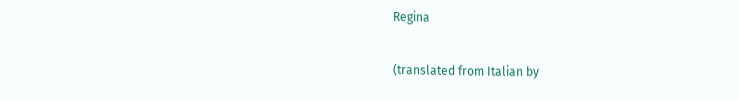Regina

(translated from Italian by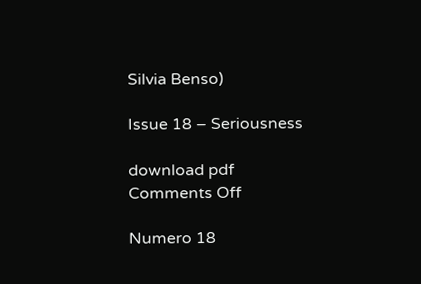Silvia Benso)

Issue 18 – Seriousness

download pdf
Comments Off

Numero 18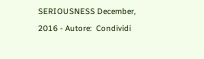SERIOUSNESS December, 2016 - Autore:  Condividi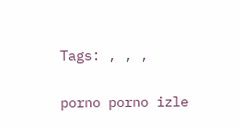Tags: , , ,

porno porno izle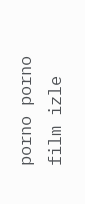porno porno film izle